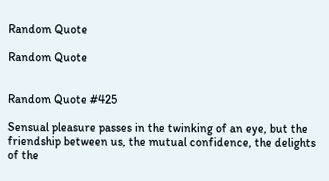Random Quote

Random Quote


Random Quote #425

Sensual pleasure passes in the twinking of an eye, but the friendship between us, the mutual confidence, the delights of the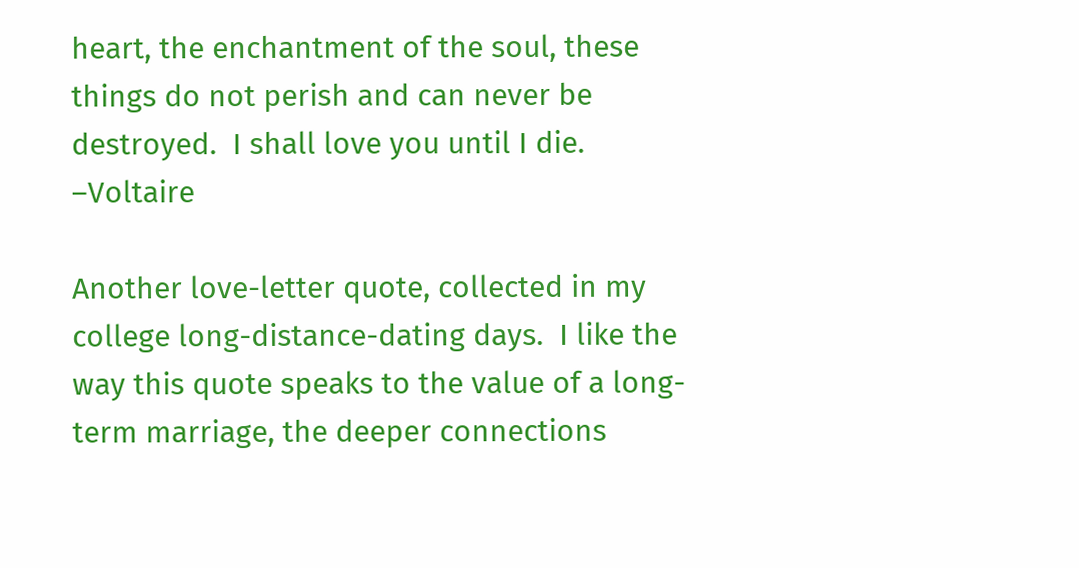heart, the enchantment of the soul, these things do not perish and can never be destroyed.  I shall love you until I die.  –Voltaire

Another love-letter quote, collected in my college long-distance-dating days.  I like the way this quote speaks to the value of a long-term marriage, the deeper connections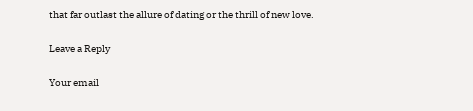that far outlast the allure of dating or the thrill of new love.

Leave a Reply

Your email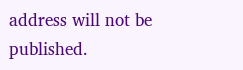address will not be published.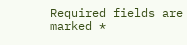Required fields are marked *